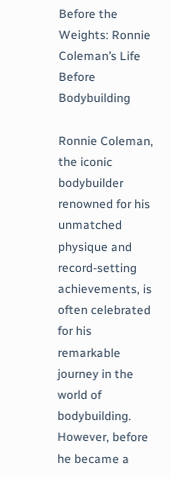Before the Weights: Ronnie Coleman’s Life Before Bodybuilding

Ronnie Coleman, the iconic bodybuilder renowned for his unmatched physique and record-setting achievements, is often celebrated for his remarkable journey in the world of bodybuilding. However, before he became a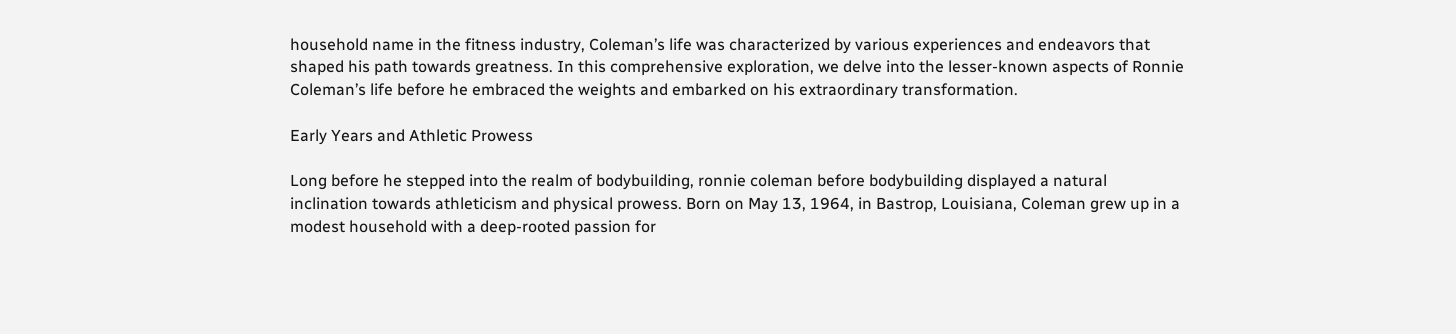household name in the fitness industry, Coleman’s life was characterized by various experiences and endeavors that shaped his path towards greatness. In this comprehensive exploration, we delve into the lesser-known aspects of Ronnie Coleman’s life before he embraced the weights and embarked on his extraordinary transformation.

Early Years and Athletic Prowess

Long before he stepped into the realm of bodybuilding, ronnie coleman before bodybuilding displayed a natural inclination towards athleticism and physical prowess. Born on May 13, 1964, in Bastrop, Louisiana, Coleman grew up in a modest household with a deep-rooted passion for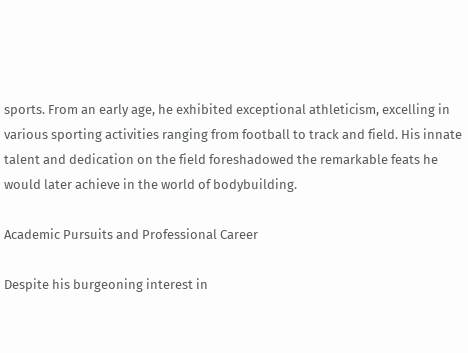sports. From an early age, he exhibited exceptional athleticism, excelling in various sporting activities ranging from football to track and field. His innate talent and dedication on the field foreshadowed the remarkable feats he would later achieve in the world of bodybuilding.

Academic Pursuits and Professional Career

Despite his burgeoning interest in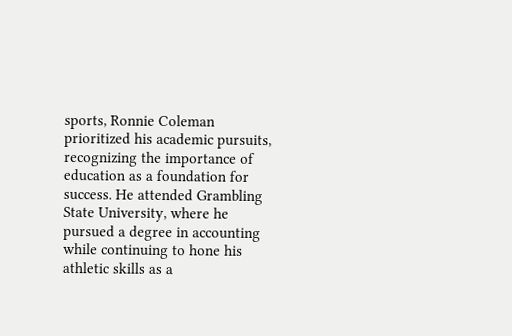sports, Ronnie Coleman prioritized his academic pursuits, recognizing the importance of education as a foundation for success. He attended Grambling State University, where he pursued a degree in accounting while continuing to hone his athletic skills as a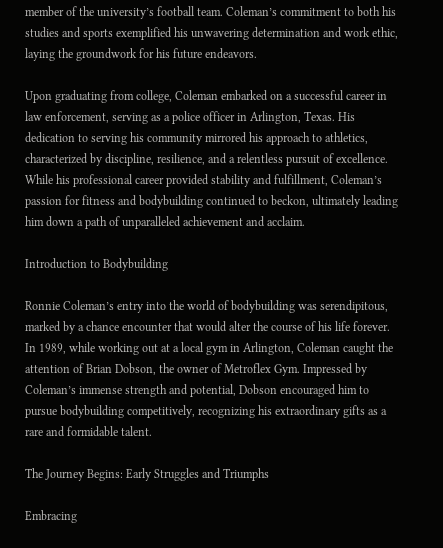member of the university’s football team. Coleman’s commitment to both his studies and sports exemplified his unwavering determination and work ethic, laying the groundwork for his future endeavors.

Upon graduating from college, Coleman embarked on a successful career in law enforcement, serving as a police officer in Arlington, Texas. His dedication to serving his community mirrored his approach to athletics, characterized by discipline, resilience, and a relentless pursuit of excellence. While his professional career provided stability and fulfillment, Coleman’s passion for fitness and bodybuilding continued to beckon, ultimately leading him down a path of unparalleled achievement and acclaim.

Introduction to Bodybuilding

Ronnie Coleman’s entry into the world of bodybuilding was serendipitous, marked by a chance encounter that would alter the course of his life forever. In 1989, while working out at a local gym in Arlington, Coleman caught the attention of Brian Dobson, the owner of Metroflex Gym. Impressed by Coleman’s immense strength and potential, Dobson encouraged him to pursue bodybuilding competitively, recognizing his extraordinary gifts as a rare and formidable talent.

The Journey Begins: Early Struggles and Triumphs

Embracing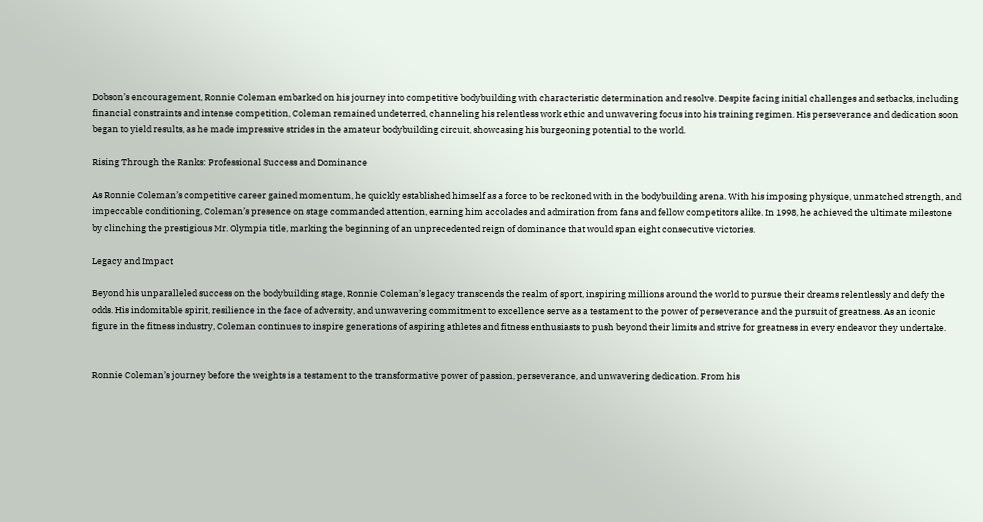Dobson’s encouragement, Ronnie Coleman embarked on his journey into competitive bodybuilding with characteristic determination and resolve. Despite facing initial challenges and setbacks, including financial constraints and intense competition, Coleman remained undeterred, channeling his relentless work ethic and unwavering focus into his training regimen. His perseverance and dedication soon began to yield results, as he made impressive strides in the amateur bodybuilding circuit, showcasing his burgeoning potential to the world.

Rising Through the Ranks: Professional Success and Dominance

As Ronnie Coleman’s competitive career gained momentum, he quickly established himself as a force to be reckoned with in the bodybuilding arena. With his imposing physique, unmatched strength, and impeccable conditioning, Coleman’s presence on stage commanded attention, earning him accolades and admiration from fans and fellow competitors alike. In 1998, he achieved the ultimate milestone by clinching the prestigious Mr. Olympia title, marking the beginning of an unprecedented reign of dominance that would span eight consecutive victories.

Legacy and Impact

Beyond his unparalleled success on the bodybuilding stage, Ronnie Coleman’s legacy transcends the realm of sport, inspiring millions around the world to pursue their dreams relentlessly and defy the odds. His indomitable spirit, resilience in the face of adversity, and unwavering commitment to excellence serve as a testament to the power of perseverance and the pursuit of greatness. As an iconic figure in the fitness industry, Coleman continues to inspire generations of aspiring athletes and fitness enthusiasts to push beyond their limits and strive for greatness in every endeavor they undertake.


Ronnie Coleman’s journey before the weights is a testament to the transformative power of passion, perseverance, and unwavering dedication. From his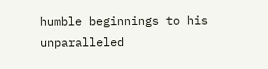humble beginnings to his unparalleled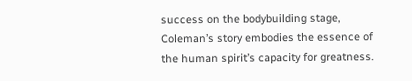success on the bodybuilding stage, Coleman’s story embodies the essence of the human spirit’s capacity for greatness.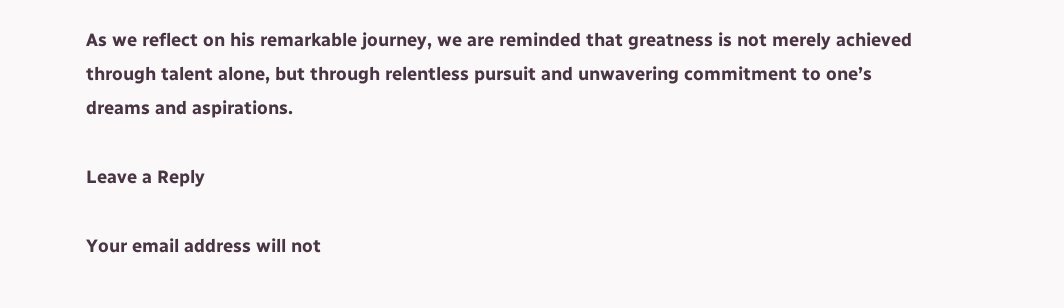As we reflect on his remarkable journey, we are reminded that greatness is not merely achieved through talent alone, but through relentless pursuit and unwavering commitment to one’s dreams and aspirations.

Leave a Reply

Your email address will not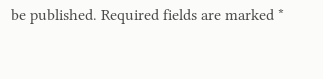be published. Required fields are marked *